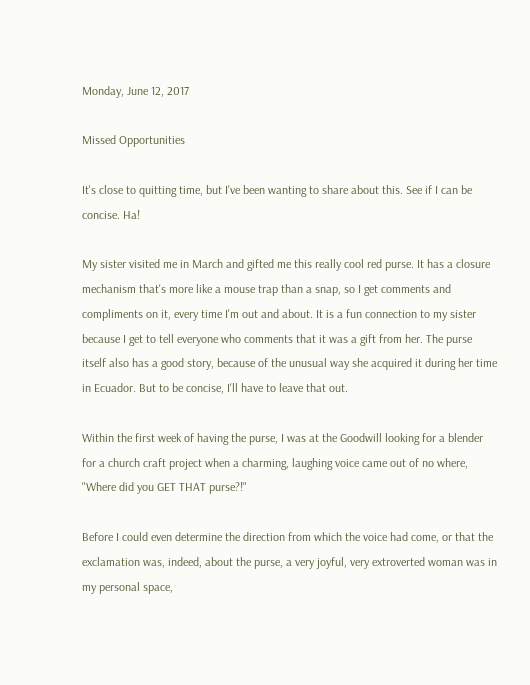Monday, June 12, 2017

Missed Opportunities

It's close to quitting time, but I've been wanting to share about this. See if I can be concise. Ha!

My sister visited me in March and gifted me this really cool red purse. It has a closure mechanism that's more like a mouse trap than a snap, so I get comments and compliments on it, every time I'm out and about. It is a fun connection to my sister because I get to tell everyone who comments that it was a gift from her. The purse itself also has a good story, because of the unusual way she acquired it during her time in Ecuador. But to be concise, I'll have to leave that out.

Within the first week of having the purse, I was at the Goodwill looking for a blender for a church craft project when a charming, laughing voice came out of no where, "Where did you GET THAT purse?!"

Before I could even determine the direction from which the voice had come, or that the exclamation was, indeed, about the purse, a very joyful, very extroverted woman was in my personal space,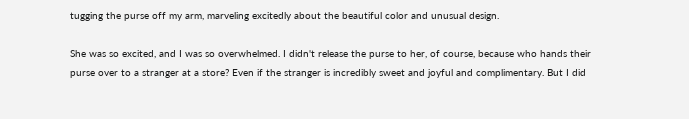tugging the purse off my arm, marveling excitedly about the beautiful color and unusual design.

She was so excited, and I was so overwhelmed. I didn't release the purse to her, of course, because who hands their purse over to a stranger at a store? Even if the stranger is incredibly sweet and joyful and complimentary. But I did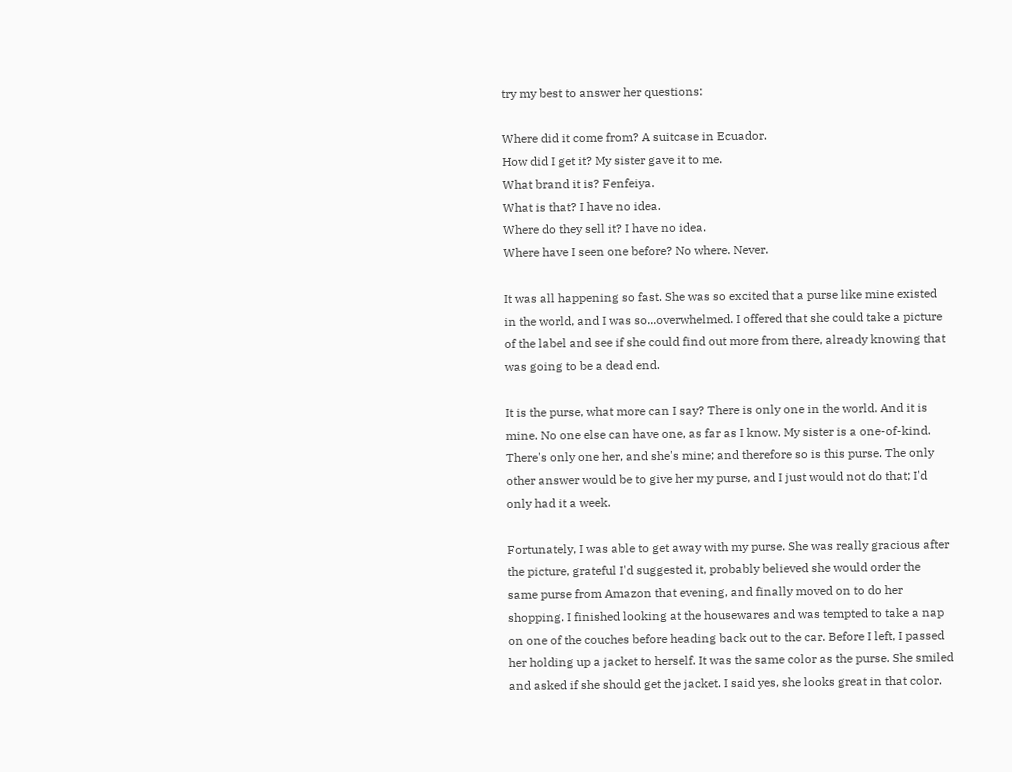try my best to answer her questions:

Where did it come from? A suitcase in Ecuador.
How did I get it? My sister gave it to me.
What brand it is? Fenfeiya.
What is that? I have no idea.
Where do they sell it? I have no idea.
Where have I seen one before? No where. Never.

It was all happening so fast. She was so excited that a purse like mine existed in the world, and I was so...overwhelmed. I offered that she could take a picture of the label and see if she could find out more from there, already knowing that was going to be a dead end.

It is the purse, what more can I say? There is only one in the world. And it is mine. No one else can have one, as far as I know. My sister is a one-of-kind. There's only one her, and she's mine; and therefore so is this purse. The only other answer would be to give her my purse, and I just would not do that; I'd only had it a week.

Fortunately, I was able to get away with my purse. She was really gracious after the picture, grateful I'd suggested it, probably believed she would order the same purse from Amazon that evening, and finally moved on to do her shopping. I finished looking at the housewares and was tempted to take a nap on one of the couches before heading back out to the car. Before I left, I passed her holding up a jacket to herself. It was the same color as the purse. She smiled and asked if she should get the jacket. I said yes, she looks great in that color.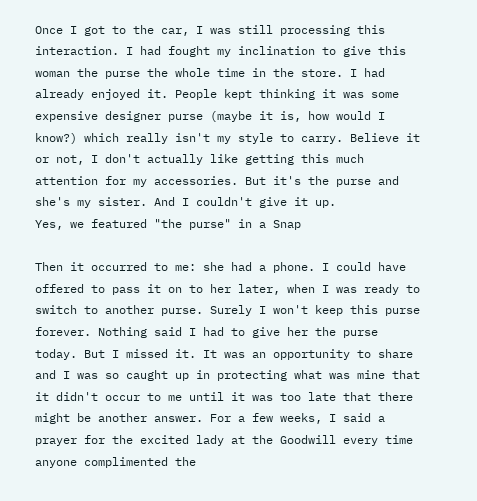Once I got to the car, I was still processing this interaction. I had fought my inclination to give this woman the purse the whole time in the store. I had already enjoyed it. People kept thinking it was some expensive designer purse (maybe it is, how would I know?) which really isn't my style to carry. Believe it or not, I don't actually like getting this much attention for my accessories. But it's the purse and she's my sister. And I couldn't give it up.
Yes, we featured "the purse" in a Snap

Then it occurred to me: she had a phone. I could have offered to pass it on to her later, when I was ready to switch to another purse. Surely I won't keep this purse forever. Nothing said I had to give her the purse today. But I missed it. It was an opportunity to share and I was so caught up in protecting what was mine that it didn't occur to me until it was too late that there might be another answer. For a few weeks, I said a prayer for the excited lady at the Goodwill every time anyone complimented the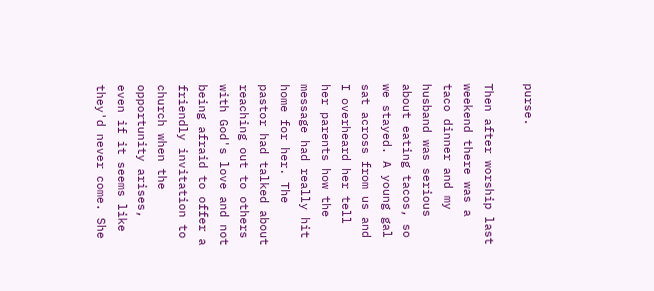purse.

Then after worship last weekend there was a taco dinner and my husband was serious about eating tacos, so we stayed. A young gal sat across from us and I overheard her tell her parents how the message had really hit home for her. The pastor had talked about reaching out to others with God's love and not being afraid to offer a friendly invitation to church when the opportunity arises, even if it seems like they'd never come. She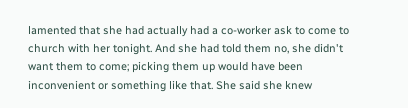lamented that she had actually had a co-worker ask to come to church with her tonight. And she had told them no, she didn't want them to come; picking them up would have been inconvenient or something like that. She said she knew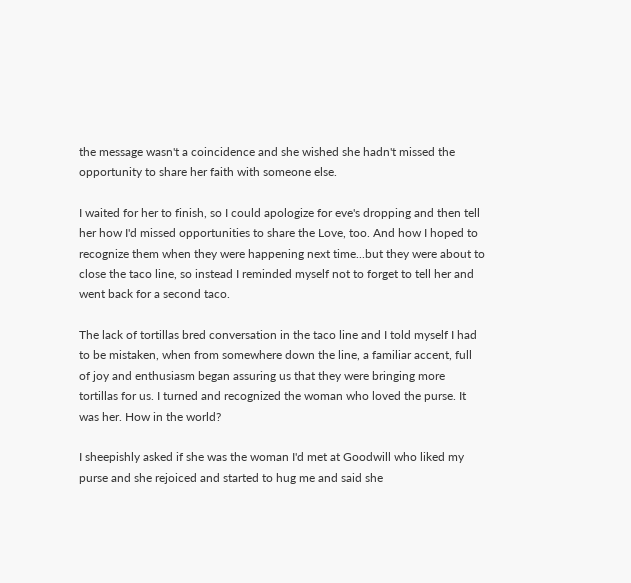the message wasn't a coincidence and she wished she hadn't missed the opportunity to share her faith with someone else.

I waited for her to finish, so I could apologize for eve's dropping and then tell her how I'd missed opportunities to share the Love, too. And how I hoped to recognize them when they were happening next time...but they were about to close the taco line, so instead I reminded myself not to forget to tell her and went back for a second taco.

The lack of tortillas bred conversation in the taco line and I told myself I had to be mistaken, when from somewhere down the line, a familiar accent, full of joy and enthusiasm began assuring us that they were bringing more tortillas for us. I turned and recognized the woman who loved the purse. It was her. How in the world?

I sheepishly asked if she was the woman I'd met at Goodwill who liked my purse and she rejoiced and started to hug me and said she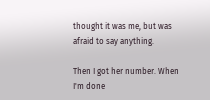thought it was me, but was afraid to say anything.

Then I got her number. When I'm done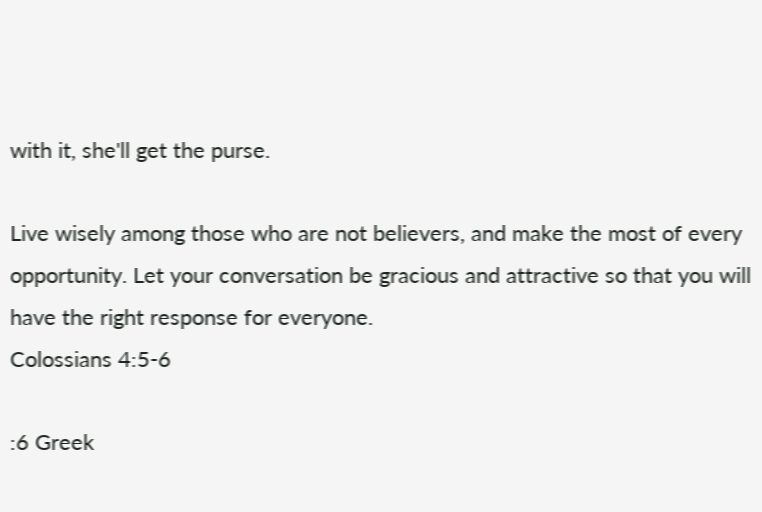with it, she'll get the purse.

Live wisely among those who are not believers, and make the most of every opportunity. Let your conversation be gracious and attractive so that you will have the right response for everyone.
Colossians 4:5-6

:6 Greek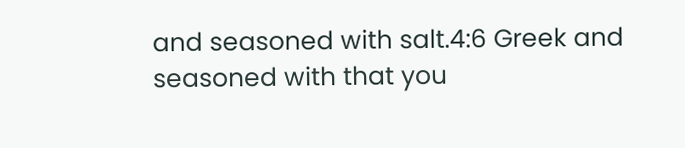and seasoned with salt.4:6 Greek and seasoned with that you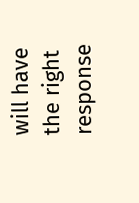will have the right response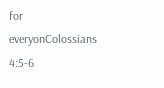for everyonColossians 4:5-6